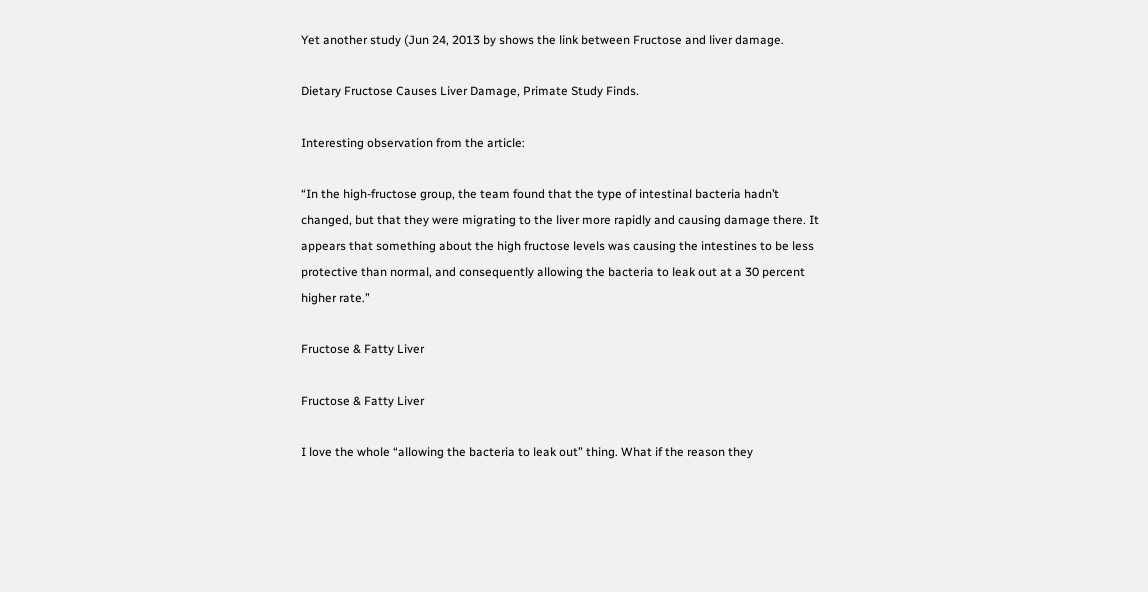Yet another study (Jun 24, 2013 by shows the link between Fructose and liver damage.

Dietary Fructose Causes Liver Damage, Primate Study Finds.

Interesting observation from the article:

“In the high-fructose group, the team found that the type of intestinal bacteria hadn’t changed, but that they were migrating to the liver more rapidly and causing damage there. It appears that something about the high fructose levels was causing the intestines to be less protective than normal, and consequently allowing the bacteria to leak out at a 30 percent higher rate.”

Fructose & Fatty Liver

Fructose & Fatty Liver

I love the whole “allowing the bacteria to leak out” thing. What if the reason they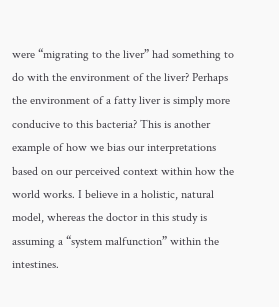were “migrating to the liver” had something to do with the environment of the liver? Perhaps the environment of a fatty liver is simply more conducive to this bacteria? This is another example of how we bias our interpretations based on our perceived context within how the world works. I believe in a holistic, natural model, whereas the doctor in this study is assuming a “system malfunction” within the intestines.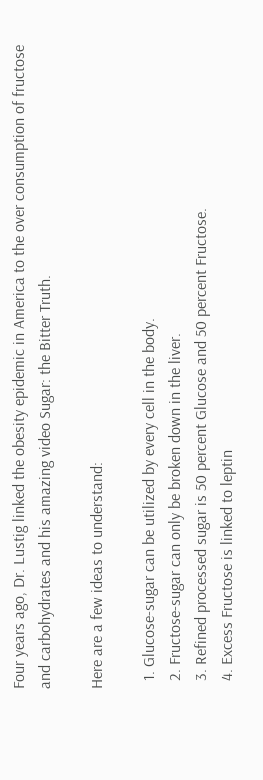Four years ago, Dr. Lustig linked the obesity epidemic in America to the over consumption of fructose and carbohydrates and his amazing video Sugar: the Bitter Truth.

Here are a few ideas to understand:

  1. Glucose-sugar can be utilized by every cell in the body.
  2. Fructose-sugar can only be broken down in the liver.
  3. Refined processed sugar is 50 percent Glucose and 50 percent Fructose.
  4. Excess Fructose is linked to leptin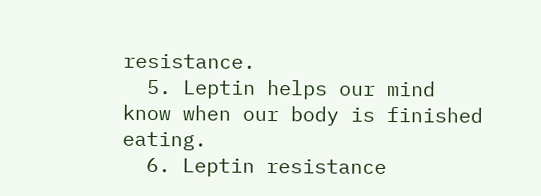resistance.
  5. Leptin helps our mind know when our body is finished eating.
  6. Leptin resistance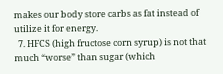makes our body store carbs as fat instead of utilize it for energy.
  7. HFCS (high fructose corn syrup) is not that much “worse” than sugar (which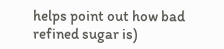helps point out how bad refined sugar is)